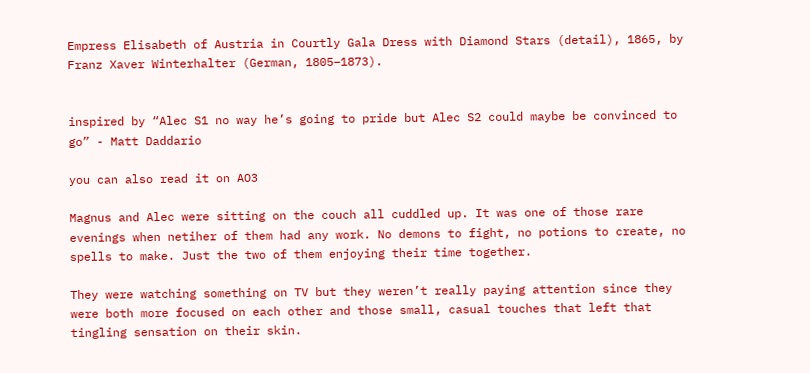Empress Elisabeth of Austria in Courtly Gala Dress with Diamond Stars (detail), 1865, by Franz Xaver Winterhalter (German, 1805–1873).


inspired by “Alec S1 no way he’s going to pride but Alec S2 could maybe be convinced to go” - Matt Daddario

you can also read it on AO3

Magnus and Alec were sitting on the couch all cuddled up. It was one of those rare evenings when netiher of them had any work. No demons to fight, no potions to create, no spells to make. Just the two of them enjoying their time together.

They were watching something on TV but they weren’t really paying attention since they were both more focused on each other and those small, casual touches that left that tingling sensation on their skin.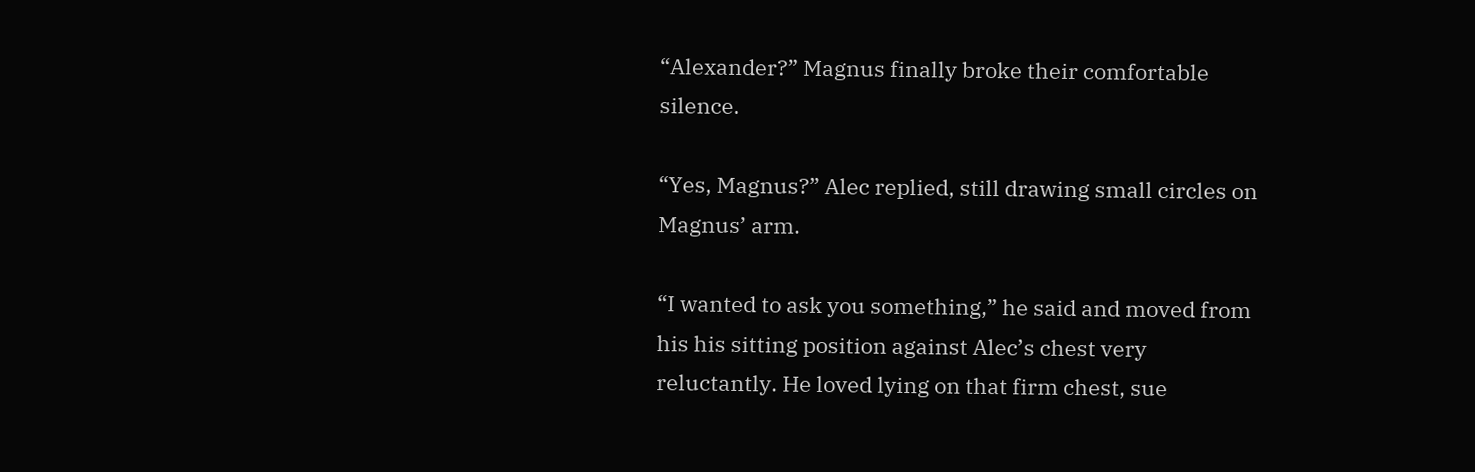“Alexander?” Magnus finally broke their comfortable silence.

“Yes, Magnus?” Alec replied, still drawing small circles on Magnus’ arm.

“I wanted to ask you something,” he said and moved from his his sitting position against Alec’s chest very reluctantly. He loved lying on that firm chest, sue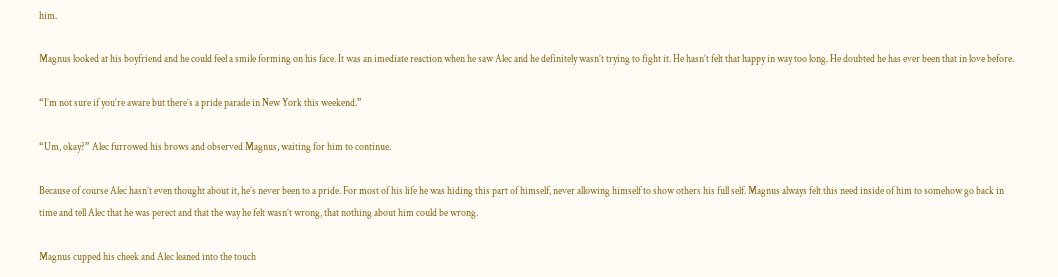him.

Magnus looked at his boyfriend and he could feel a smile forming on his face. It was an imediate reaction when he saw Alec and he definitely wasn’t trying to fight it. He hasn’t felt that happy in way too long. He doubted he has ever been that in love before.

“I’m not sure if you’re aware but there’s a pride parade in New York this weekend.”

“Um, okay?” Alec furrowed his brows and observed Magnus, waiting for him to continue.

Because of course Alec hasn’t even thought about it, he’s never been to a pride. For most of his life he was hiding this part of himself, never allowing himself to show others his full self. Magnus always felt this need inside of him to somehow go back in time and tell Alec that he was perect and that the way he felt wasn’t wrong, that nothing about him could be wrong.

Magnus cupped his cheek and Alec leaned into the touch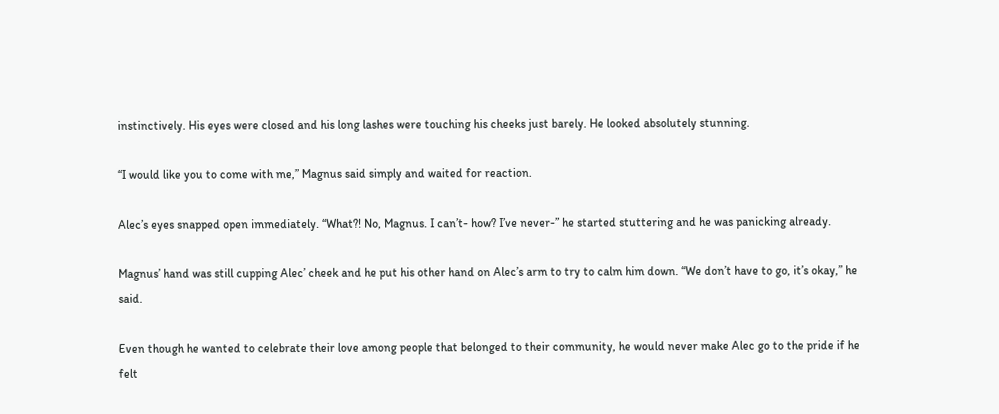instinctively. His eyes were closed and his long lashes were touching his cheeks just barely. He looked absolutely stunning.

“I would like you to come with me,” Magnus said simply and waited for reaction.

Alec’s eyes snapped open immediately. “What?! No, Magnus. I can’t- how? I’ve never-” he started stuttering and he was panicking already.

Magnus’ hand was still cupping Alec’ cheek and he put his other hand on Alec’s arm to try to calm him down. “We don’t have to go, it’s okay,” he said.

Even though he wanted to celebrate their love among people that belonged to their community, he would never make Alec go to the pride if he felt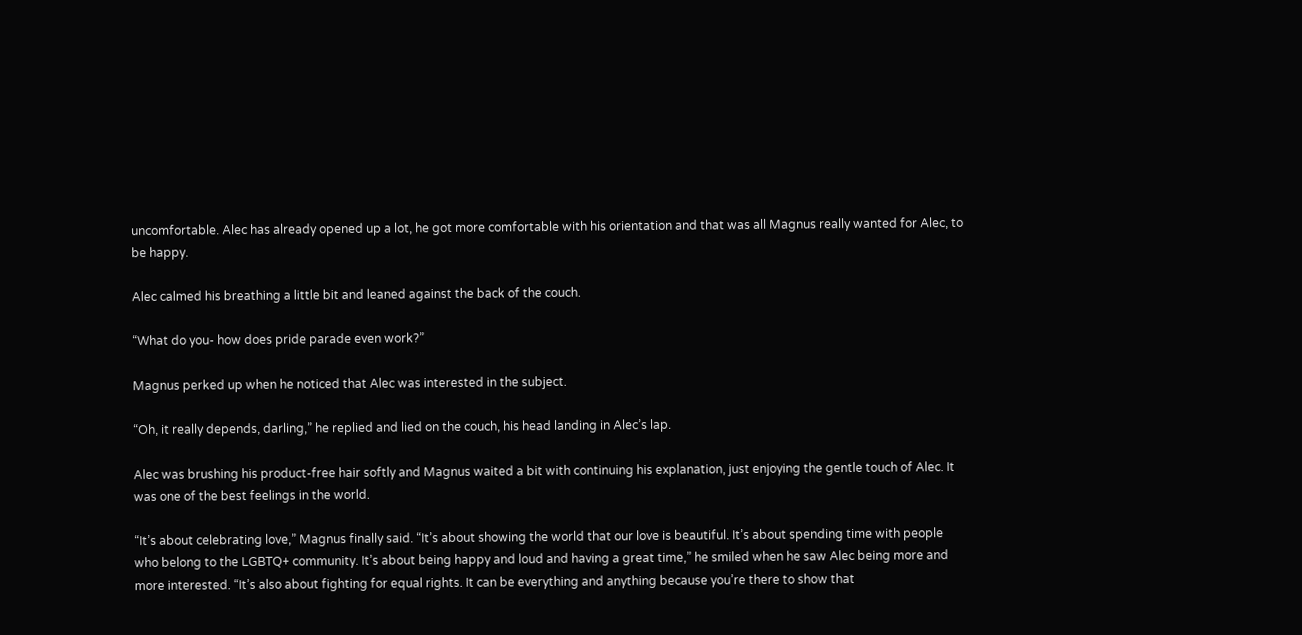uncomfortable. Alec has already opened up a lot, he got more comfortable with his orientation and that was all Magnus really wanted for Alec, to be happy.

Alec calmed his breathing a little bit and leaned against the back of the couch.

“What do you- how does pride parade even work?”

Magnus perked up when he noticed that Alec was interested in the subject.

“Oh, it really depends, darling,” he replied and lied on the couch, his head landing in Alec’s lap.

Alec was brushing his product-free hair softly and Magnus waited a bit with continuing his explanation, just enjoying the gentle touch of Alec. It was one of the best feelings in the world.

“It’s about celebrating love,” Magnus finally said. “It’s about showing the world that our love is beautiful. It’s about spending time with people who belong to the LGBTQ+ community. It’s about being happy and loud and having a great time,” he smiled when he saw Alec being more and more interested. “It’s also about fighting for equal rights. It can be everything and anything because you’re there to show that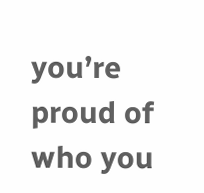you’re proud of who you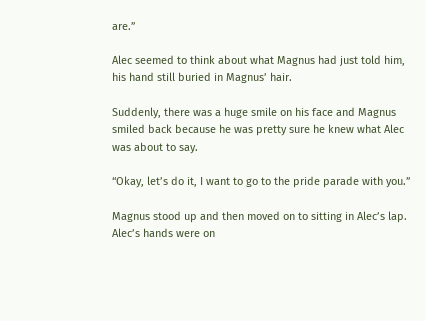are.”

Alec seemed to think about what Magnus had just told him, his hand still buried in Magnus’ hair.

Suddenly, there was a huge smile on his face and Magnus smiled back because he was pretty sure he knew what Alec was about to say.

“Okay, let’s do it, I want to go to the pride parade with you.”

Magnus stood up and then moved on to sitting in Alec’s lap. Alec’s hands were on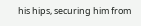his hips, securing him from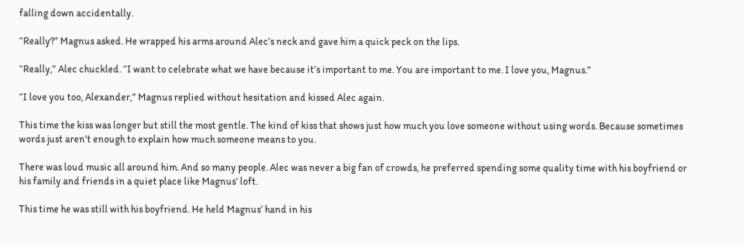falling down accidentally.

“Really?” Magnus asked. He wrapped his arms around Alec’s neck and gave him a quick peck on the lips.

“Really,” Alec chuckled. “I want to celebrate what we have because it’s important to me. You are important to me. I love you, Magnus.”

“I love you too, Alexander,” Magnus replied without hesitation and kissed Alec again.

This time the kiss was longer but still the most gentle. The kind of kiss that shows just how much you love someone without using words. Because sometimes words just aren’t enough to explain how much someone means to you.

There was loud music all around him. And so many people. Alec was never a big fan of crowds, he preferred spending some quality time with his boyfriend or his family and friends in a quiet place like Magnus’ loft.

This time he was still with his boyfriend. He held Magnus’ hand in his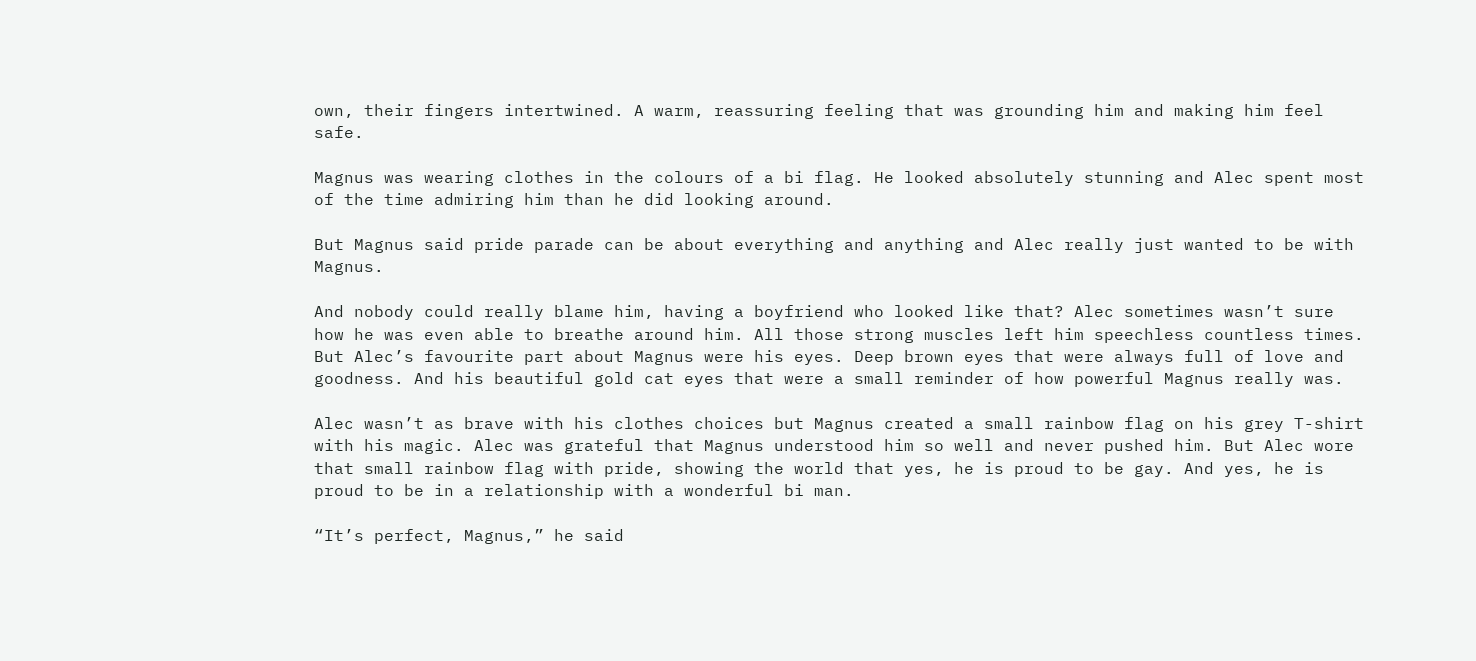own, their fingers intertwined. A warm, reassuring feeling that was grounding him and making him feel safe.

Magnus was wearing clothes in the colours of a bi flag. He looked absolutely stunning and Alec spent most of the time admiring him than he did looking around.

But Magnus said pride parade can be about everything and anything and Alec really just wanted to be with Magnus.

And nobody could really blame him, having a boyfriend who looked like that? Alec sometimes wasn’t sure how he was even able to breathe around him. All those strong muscles left him speechless countless times. But Alec’s favourite part about Magnus were his eyes. Deep brown eyes that were always full of love and goodness. And his beautiful gold cat eyes that were a small reminder of how powerful Magnus really was.

Alec wasn’t as brave with his clothes choices but Magnus created a small rainbow flag on his grey T-shirt with his magic. Alec was grateful that Magnus understood him so well and never pushed him. But Alec wore that small rainbow flag with pride, showing the world that yes, he is proud to be gay. And yes, he is proud to be in a relationship with a wonderful bi man.

“It’s perfect, Magnus,” he said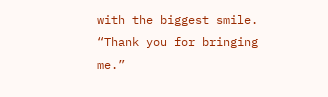with the biggest smile. “Thank you for bringing me.”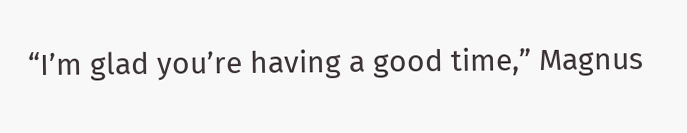“I’m glad you’re having a good time,” Magnus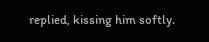replied, kissing him softly.